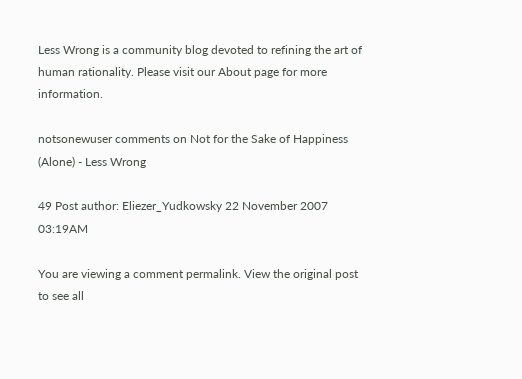Less Wrong is a community blog devoted to refining the art of human rationality. Please visit our About page for more information.

notsonewuser comments on Not for the Sake of Happiness (Alone) - Less Wrong

49 Post author: Eliezer_Yudkowsky 22 November 2007 03:19AM

You are viewing a comment permalink. View the original post to see all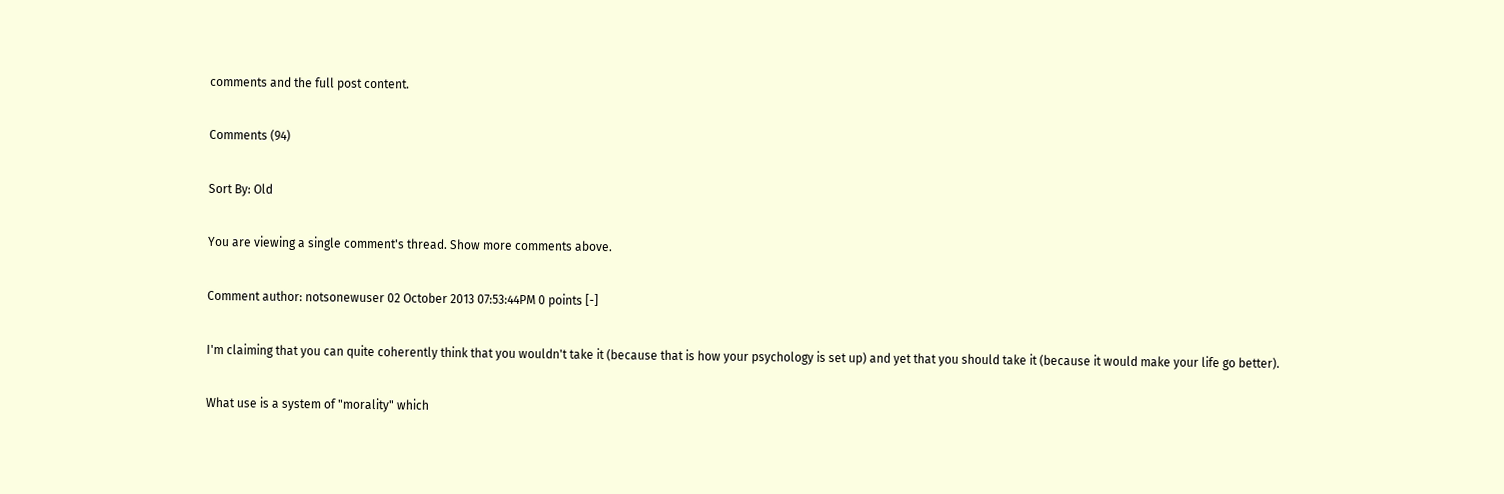comments and the full post content.

Comments (94)

Sort By: Old

You are viewing a single comment's thread. Show more comments above.

Comment author: notsonewuser 02 October 2013 07:53:44PM 0 points [-]

I'm claiming that you can quite coherently think that you wouldn't take it (because that is how your psychology is set up) and yet that you should take it (because it would make your life go better).

What use is a system of "morality" which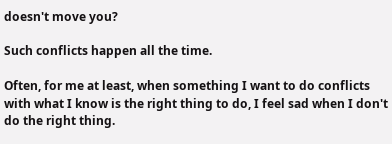doesn't move you?

Such conflicts happen all the time.

Often, for me at least, when something I want to do conflicts with what I know is the right thing to do, I feel sad when I don't do the right thing.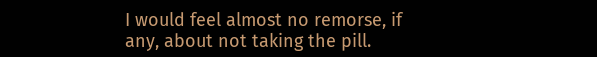I would feel almost no remorse, if any, about not taking the pill.